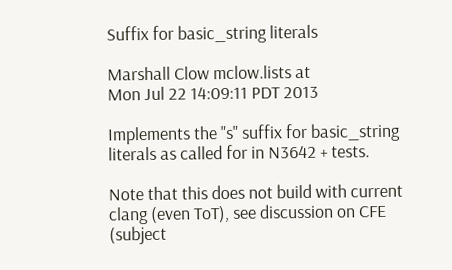Suffix for basic_string literals

Marshall Clow mclow.lists at
Mon Jul 22 14:09:11 PDT 2013

Implements the "s" suffix for basic_string literals as called for in N3642 + tests.

Note that this does not build with current clang (even ToT), see discussion on CFE (subject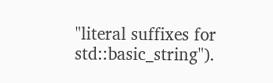"literal suffixes for std::basic_string").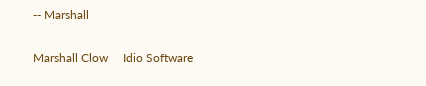-- Marshall

Marshall Clow     Idio Software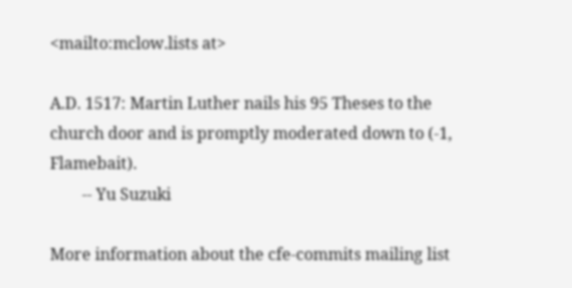<mailto:mclow.lists at>

A.D. 1517: Martin Luther nails his 95 Theses to the church door and is promptly moderated down to (-1, Flamebait).
        -- Yu Suzuki

More information about the cfe-commits mailing list